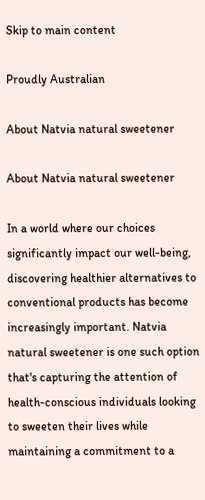Skip to main content

Proudly Australian

About Natvia natural sweetener

About Natvia natural sweetener

In a world where our choices significantly impact our well-being, discovering healthier alternatives to conventional products has become increasingly important. Natvia natural sweetener is one such option that's capturing the attention of health-conscious individuals looking to sweeten their lives while maintaining a commitment to a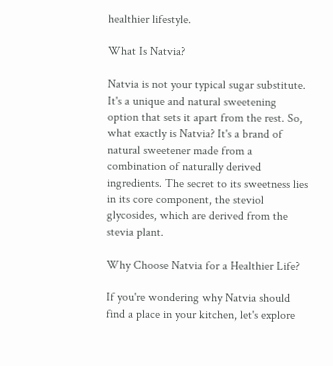healthier lifestyle.

What Is Natvia?

Natvia is not your typical sugar substitute. It's a unique and natural sweetening option that sets it apart from the rest. So, what exactly is Natvia? It's a brand of natural sweetener made from a combination of naturally derived ingredients. The secret to its sweetness lies in its core component, the steviol glycosides, which are derived from the stevia plant.

Why Choose Natvia for a Healthier Life?

If you're wondering why Natvia should find a place in your kitchen, let's explore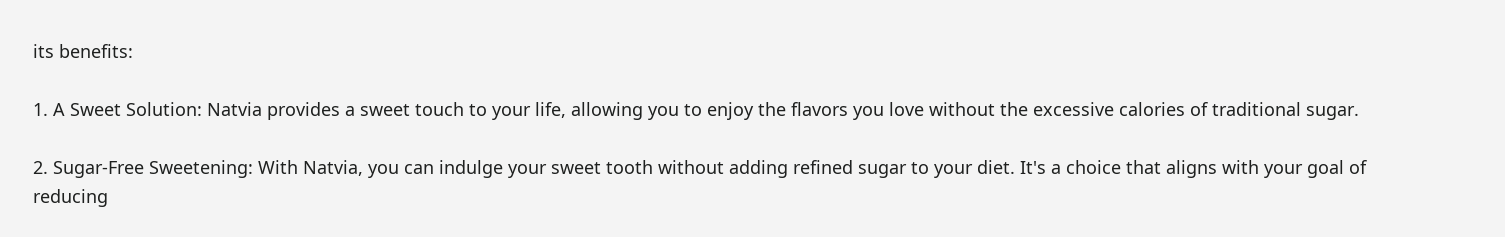its benefits:

1. A Sweet Solution: Natvia provides a sweet touch to your life, allowing you to enjoy the flavors you love without the excessive calories of traditional sugar.

2. Sugar-Free Sweetening: With Natvia, you can indulge your sweet tooth without adding refined sugar to your diet. It's a choice that aligns with your goal of reducing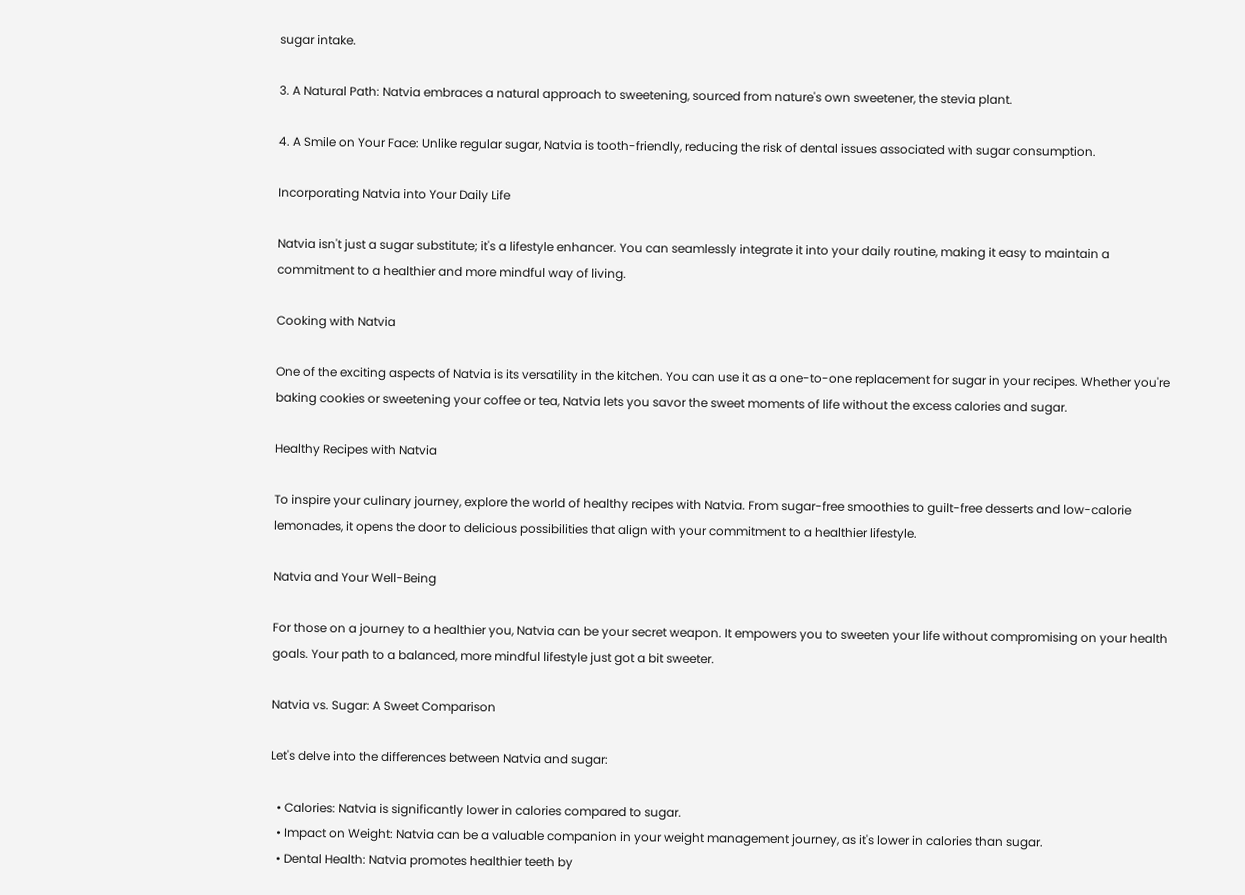sugar intake.

3. A Natural Path: Natvia embraces a natural approach to sweetening, sourced from nature's own sweetener, the stevia plant.

4. A Smile on Your Face: Unlike regular sugar, Natvia is tooth-friendly, reducing the risk of dental issues associated with sugar consumption.

Incorporating Natvia into Your Daily Life

Natvia isn't just a sugar substitute; it's a lifestyle enhancer. You can seamlessly integrate it into your daily routine, making it easy to maintain a commitment to a healthier and more mindful way of living.

Cooking with Natvia

One of the exciting aspects of Natvia is its versatility in the kitchen. You can use it as a one-to-one replacement for sugar in your recipes. Whether you're baking cookies or sweetening your coffee or tea, Natvia lets you savor the sweet moments of life without the excess calories and sugar.

Healthy Recipes with Natvia

To inspire your culinary journey, explore the world of healthy recipes with Natvia. From sugar-free smoothies to guilt-free desserts and low-calorie lemonades, it opens the door to delicious possibilities that align with your commitment to a healthier lifestyle.

Natvia and Your Well-Being

For those on a journey to a healthier you, Natvia can be your secret weapon. It empowers you to sweeten your life without compromising on your health goals. Your path to a balanced, more mindful lifestyle just got a bit sweeter.

Natvia vs. Sugar: A Sweet Comparison

Let's delve into the differences between Natvia and sugar:

  • Calories: Natvia is significantly lower in calories compared to sugar.
  • Impact on Weight: Natvia can be a valuable companion in your weight management journey, as it's lower in calories than sugar.
  • Dental Health: Natvia promotes healthier teeth by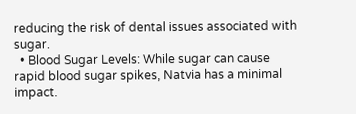reducing the risk of dental issues associated with sugar.
  • Blood Sugar Levels: While sugar can cause rapid blood sugar spikes, Natvia has a minimal impact.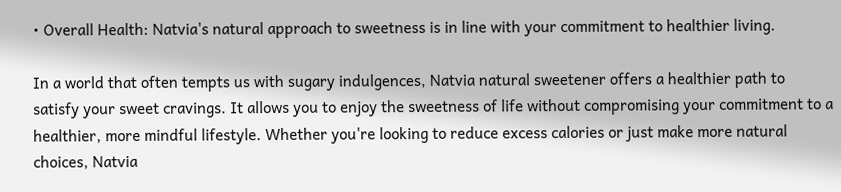• Overall Health: Natvia's natural approach to sweetness is in line with your commitment to healthier living.

In a world that often tempts us with sugary indulgences, Natvia natural sweetener offers a healthier path to satisfy your sweet cravings. It allows you to enjoy the sweetness of life without compromising your commitment to a healthier, more mindful lifestyle. Whether you're looking to reduce excess calories or just make more natural choices, Natvia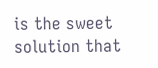is the sweet solution that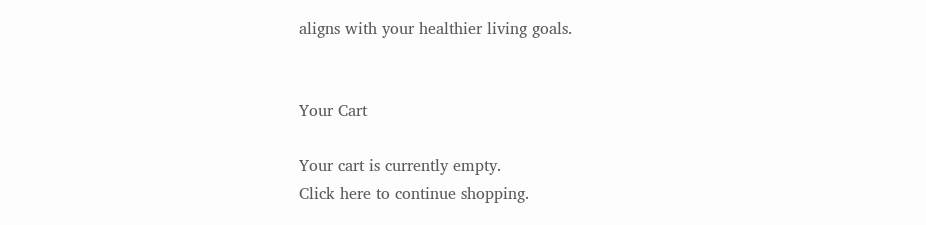aligns with your healthier living goals.


Your Cart

Your cart is currently empty.
Click here to continue shopping.